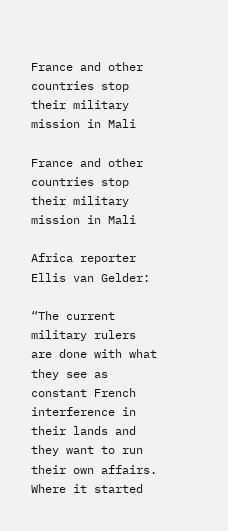France and other countries stop their military mission in Mali

France and other countries stop their military mission in Mali

Africa reporter Ellis van Gelder:

“The current military rulers are done with what they see as constant French interference in their lands and they want to run their own affairs. Where it started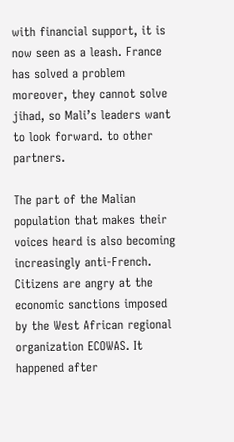with financial support, it is now seen as a leash. France has solved a problem moreover, they cannot solve jihad, so Mali’s leaders want to look forward. to other partners.

The part of the Malian population that makes their voices heard is also becoming increasingly anti-French. Citizens are angry at the economic sanctions imposed by the West African regional organization ECOWAS. It happened after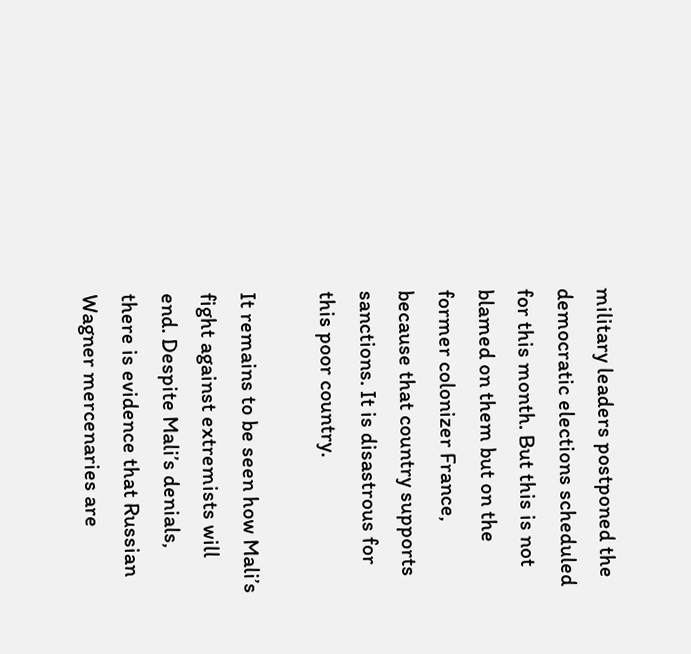military leaders postponed the democratic elections scheduled for this month. But this is not blamed on them but on the former colonizer France, because that country supports sanctions. It is disastrous for this poor country.

It remains to be seen how Mali’s fight against extremists will end. Despite Mali’s denials, there is evidence that Russian Wagner mercenaries are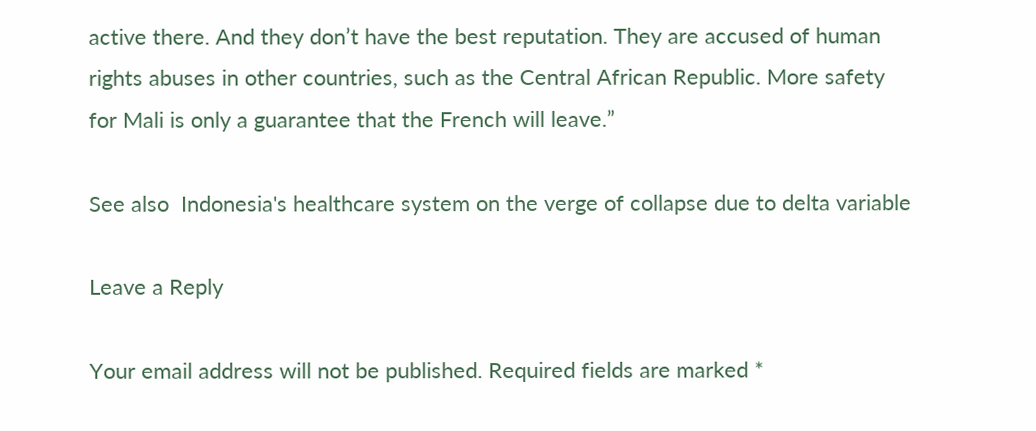active there. And they don’t have the best reputation. They are accused of human rights abuses in other countries, such as the Central African Republic. More safety for Mali is only a guarantee that the French will leave.”

See also  Indonesia's healthcare system on the verge of collapse due to delta variable

Leave a Reply

Your email address will not be published. Required fields are marked *